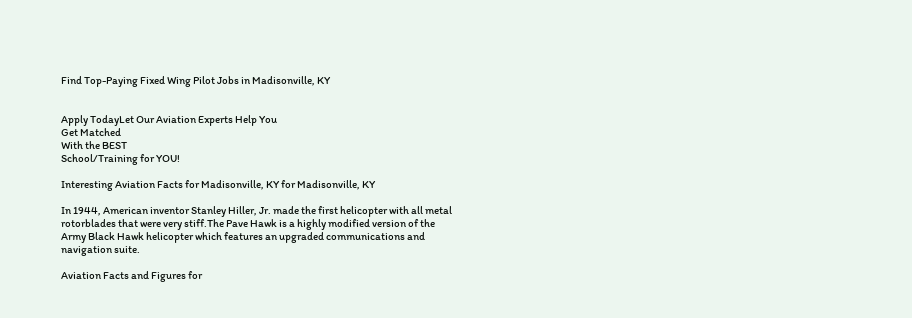Find Top-Paying Fixed Wing Pilot Jobs in Madisonville, KY


Apply TodayLet Our Aviation Experts Help You
Get Matched
With the BEST
School/Training for YOU!

Interesting Aviation Facts for Madisonville, KY for Madisonville, KY

In 1944, American inventor Stanley Hiller, Jr. made the first helicopter with all metal rotorblades that were very stiff.The Pave Hawk is a highly modified version of the Army Black Hawk helicopter which features an upgraded communications and navigation suite.

Aviation Facts and Figures for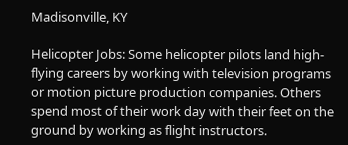Madisonville, KY

Helicopter Jobs: Some helicopter pilots land high-flying careers by working with television programs or motion picture production companies. Others spend most of their work day with their feet on the ground by working as flight instructors.